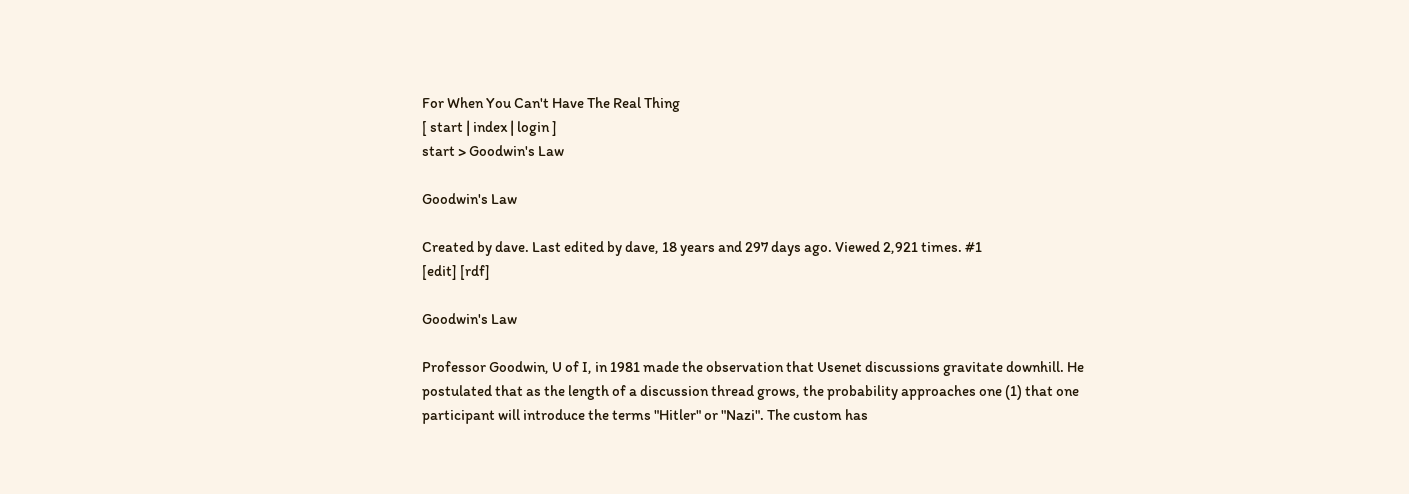For When You Can't Have The Real Thing
[ start | index | login ]
start > Goodwin's Law

Goodwin's Law

Created by dave. Last edited by dave, 18 years and 297 days ago. Viewed 2,921 times. #1
[edit] [rdf]

Goodwin's Law

Professor Goodwin, U of I, in 1981 made the observation that Usenet discussions gravitate downhill. He postulated that as the length of a discussion thread grows, the probability approaches one (1) that one participant will introduce the terms "Hitler" or "Nazi". The custom has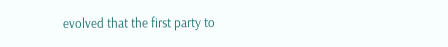evolved that the first party to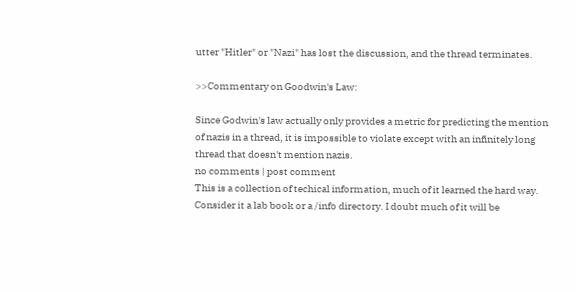utter "Hitler" or "Nazi" has lost the discussion, and the thread terminates.

>>Commentary on Goodwin's Law:

Since Godwin's law actually only provides a metric for predicting the mention of nazis in a thread, it is impossible to violate except with an infinitely long thread that doesn't mention nazis.
no comments | post comment
This is a collection of techical information, much of it learned the hard way. Consider it a lab book or a /info directory. I doubt much of it will be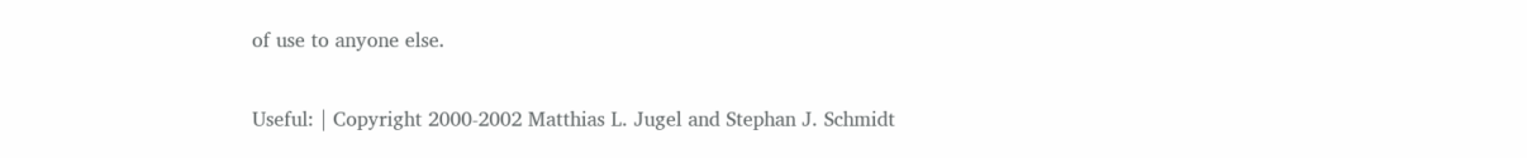of use to anyone else.

Useful: | Copyright 2000-2002 Matthias L. Jugel and Stephan J. Schmidt